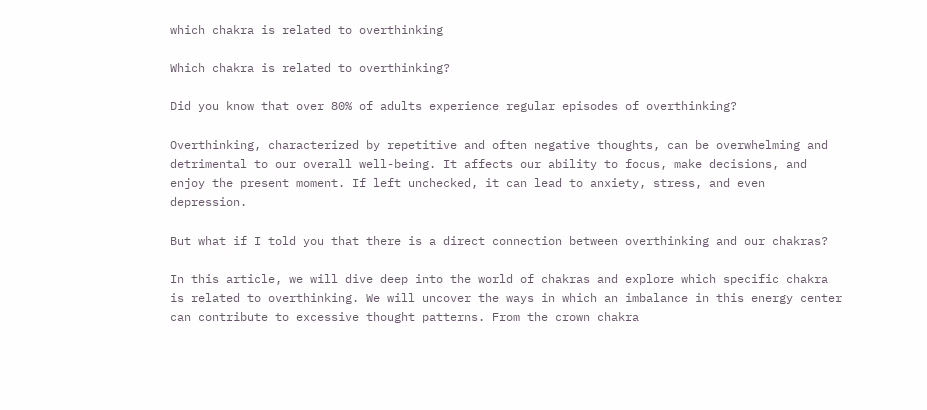which chakra is related to overthinking

Which chakra is related to overthinking?

Did you know that over 80% of adults experience regular episodes of overthinking?

Overthinking, characterized by repetitive and often negative thoughts, can be overwhelming and detrimental to our overall well-being. It affects our ability to focus, make decisions, and enjoy the present moment. If left unchecked, it can lead to anxiety, stress, and even depression.

But what if I told you that there is a direct connection between overthinking and our chakras?

In this article, we will dive deep into the world of chakras and explore which specific chakra is related to overthinking. We will uncover the ways in which an imbalance in this energy center can contribute to excessive thought patterns. From the crown chakra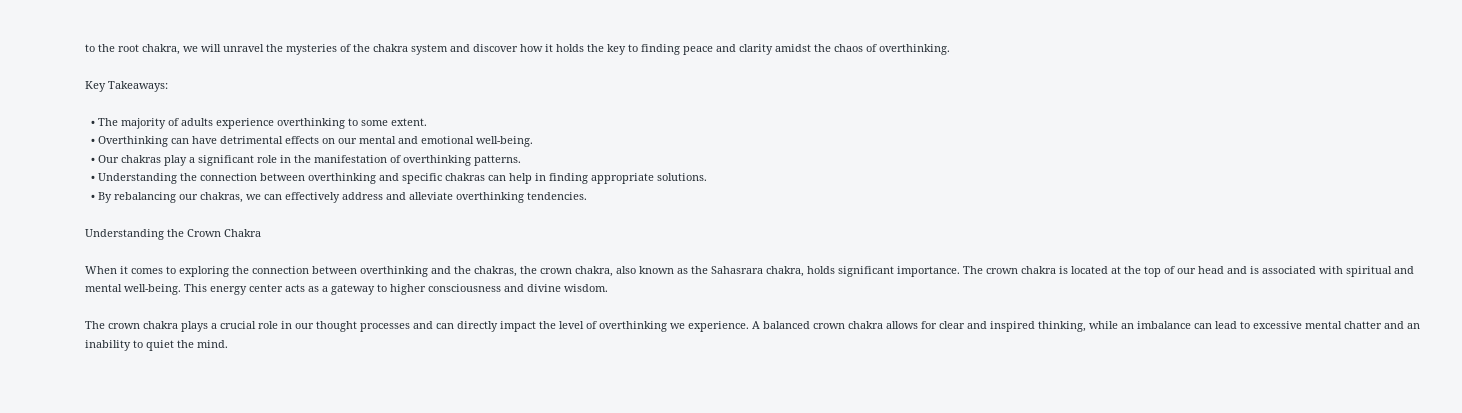to the root chakra, we will unravel the mysteries of the chakra system and discover how it holds the key to finding peace and clarity amidst the chaos of overthinking.

Key Takeaways:

  • The majority of adults experience overthinking to some extent.
  • Overthinking can have detrimental effects on our mental and emotional well-being.
  • Our chakras play a significant role in the manifestation of overthinking patterns.
  • Understanding the connection between overthinking and specific chakras can help in finding appropriate solutions.
  • By rebalancing our chakras, we can effectively address and alleviate overthinking tendencies.

Understanding the Crown Chakra

When it comes to exploring the connection between overthinking and the chakras, the crown chakra, also known as the Sahasrara chakra, holds significant importance. The crown chakra is located at the top of our head and is associated with spiritual and mental well-being. This energy center acts as a gateway to higher consciousness and divine wisdom.

The crown chakra plays a crucial role in our thought processes and can directly impact the level of overthinking we experience. A balanced crown chakra allows for clear and inspired thinking, while an imbalance can lead to excessive mental chatter and an inability to quiet the mind.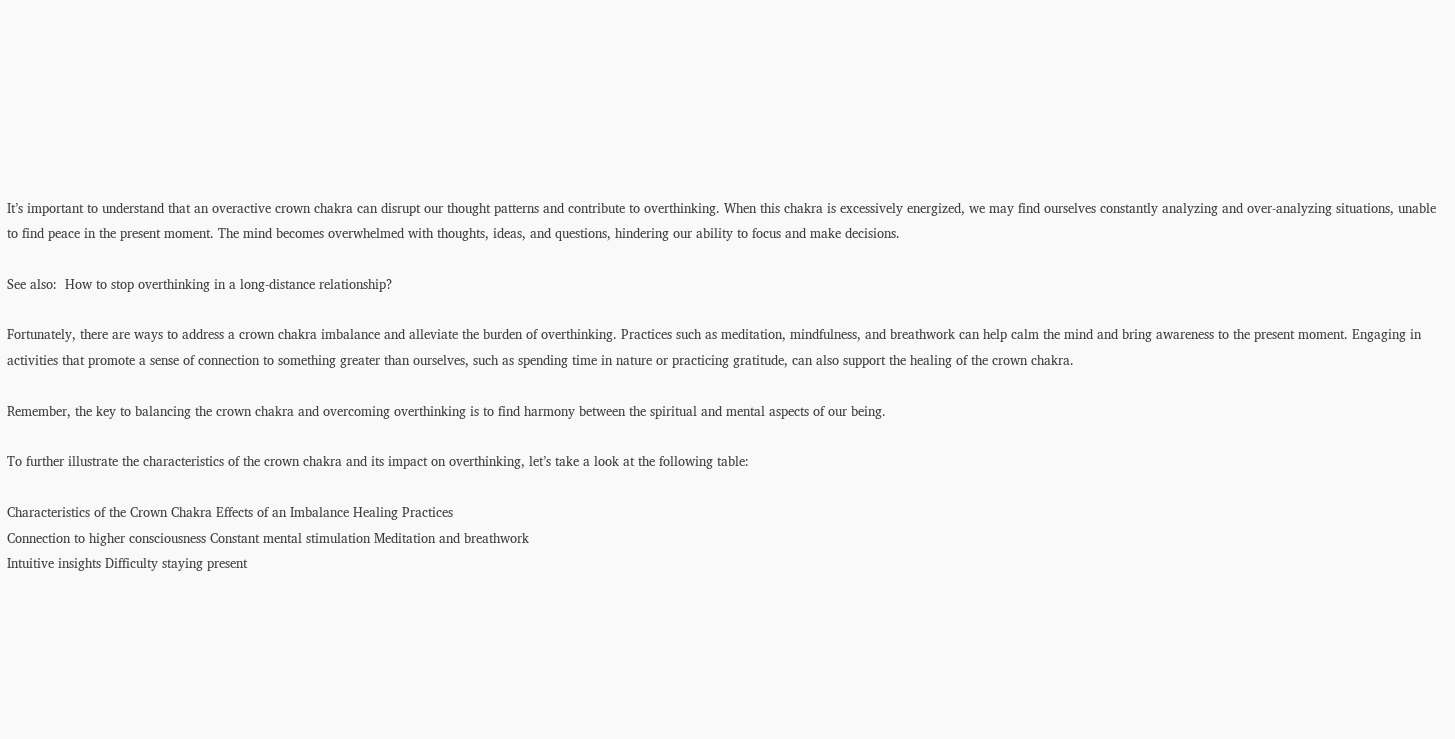It’s important to understand that an overactive crown chakra can disrupt our thought patterns and contribute to overthinking. When this chakra is excessively energized, we may find ourselves constantly analyzing and over-analyzing situations, unable to find peace in the present moment. The mind becomes overwhelmed with thoughts, ideas, and questions, hindering our ability to focus and make decisions.

See also:  How to stop overthinking in a long-distance relationship?

Fortunately, there are ways to address a crown chakra imbalance and alleviate the burden of overthinking. Practices such as meditation, mindfulness, and breathwork can help calm the mind and bring awareness to the present moment. Engaging in activities that promote a sense of connection to something greater than ourselves, such as spending time in nature or practicing gratitude, can also support the healing of the crown chakra.

Remember, the key to balancing the crown chakra and overcoming overthinking is to find harmony between the spiritual and mental aspects of our being.

To further illustrate the characteristics of the crown chakra and its impact on overthinking, let’s take a look at the following table:

Characteristics of the Crown Chakra Effects of an Imbalance Healing Practices
Connection to higher consciousness Constant mental stimulation Meditation and breathwork
Intuitive insights Difficulty staying present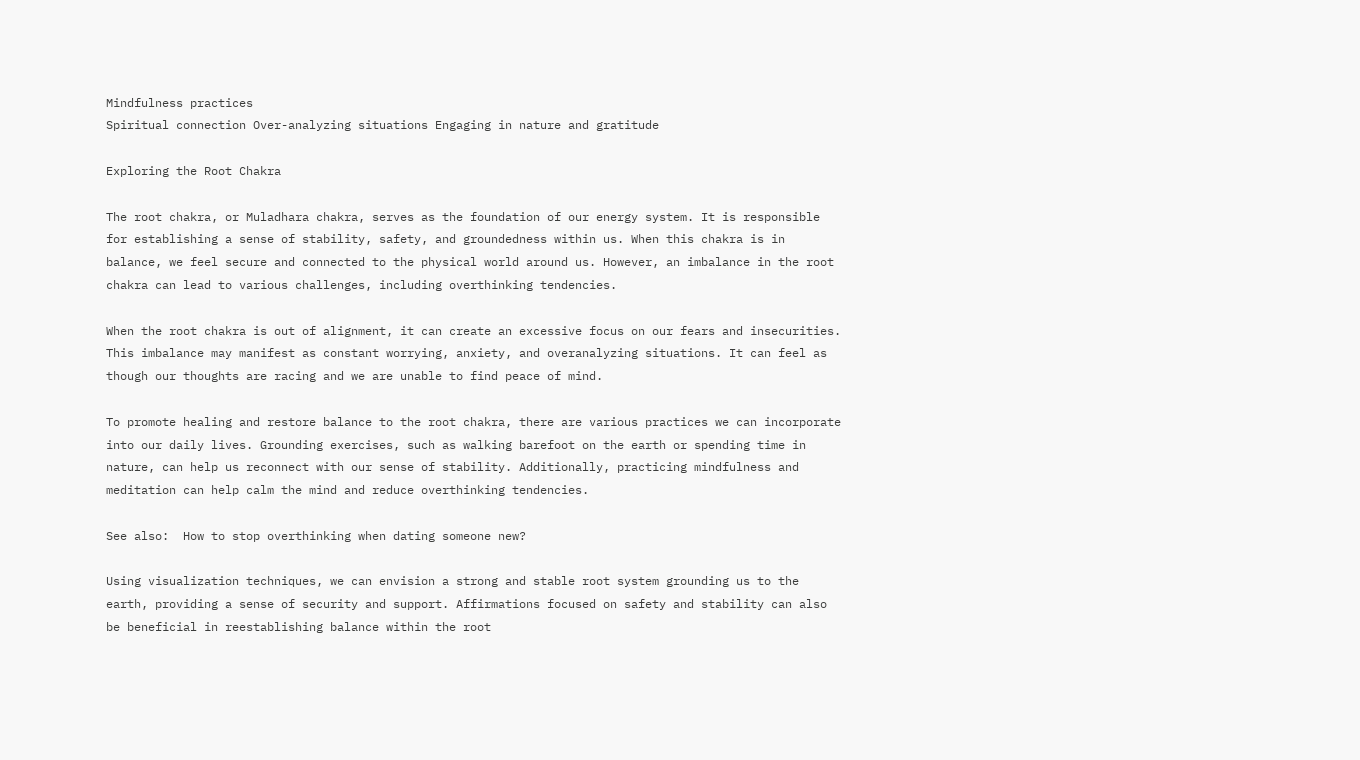Mindfulness practices
Spiritual connection Over-analyzing situations Engaging in nature and gratitude

Exploring the Root Chakra

The root chakra, or Muladhara chakra, serves as the foundation of our energy system. It is responsible for establishing a sense of stability, safety, and groundedness within us. When this chakra is in balance, we feel secure and connected to the physical world around us. However, an imbalance in the root chakra can lead to various challenges, including overthinking tendencies.

When the root chakra is out of alignment, it can create an excessive focus on our fears and insecurities. This imbalance may manifest as constant worrying, anxiety, and overanalyzing situations. It can feel as though our thoughts are racing and we are unable to find peace of mind.

To promote healing and restore balance to the root chakra, there are various practices we can incorporate into our daily lives. Grounding exercises, such as walking barefoot on the earth or spending time in nature, can help us reconnect with our sense of stability. Additionally, practicing mindfulness and meditation can help calm the mind and reduce overthinking tendencies.

See also:  How to stop overthinking when dating someone new?

Using visualization techniques, we can envision a strong and stable root system grounding us to the earth, providing a sense of security and support. Affirmations focused on safety and stability can also be beneficial in reestablishing balance within the root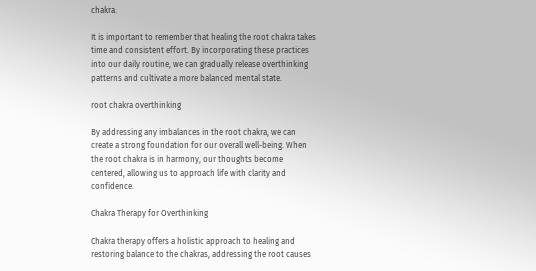chakra.

It is important to remember that healing the root chakra takes time and consistent effort. By incorporating these practices into our daily routine, we can gradually release overthinking patterns and cultivate a more balanced mental state.

root chakra overthinking

By addressing any imbalances in the root chakra, we can create a strong foundation for our overall well-being. When the root chakra is in harmony, our thoughts become centered, allowing us to approach life with clarity and confidence.

Chakra Therapy for Overthinking

Chakra therapy offers a holistic approach to healing and restoring balance to the chakras, addressing the root causes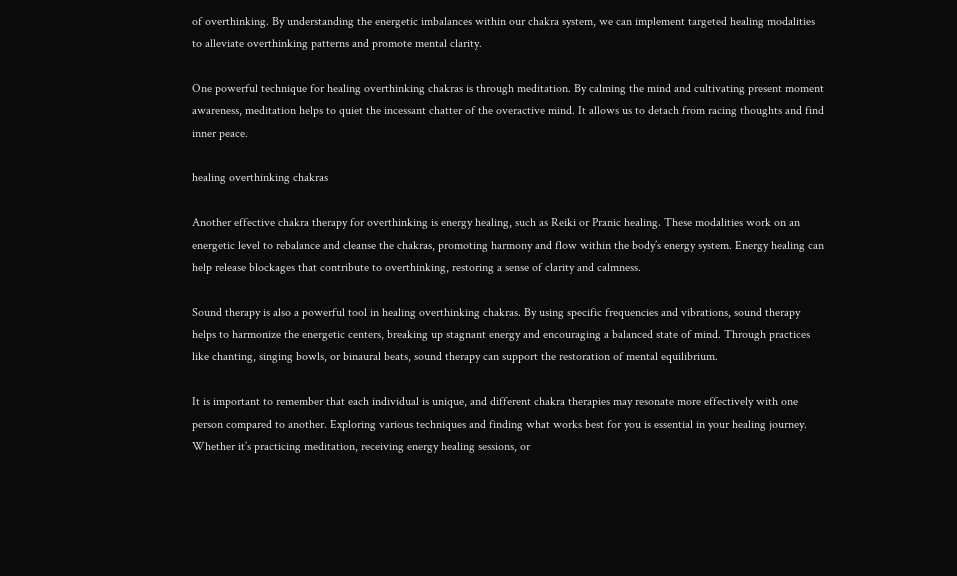of overthinking. By understanding the energetic imbalances within our chakra system, we can implement targeted healing modalities to alleviate overthinking patterns and promote mental clarity.

One powerful technique for healing overthinking chakras is through meditation. By calming the mind and cultivating present moment awareness, meditation helps to quiet the incessant chatter of the overactive mind. It allows us to detach from racing thoughts and find inner peace.

healing overthinking chakras

Another effective chakra therapy for overthinking is energy healing, such as Reiki or Pranic healing. These modalities work on an energetic level to rebalance and cleanse the chakras, promoting harmony and flow within the body’s energy system. Energy healing can help release blockages that contribute to overthinking, restoring a sense of clarity and calmness.

Sound therapy is also a powerful tool in healing overthinking chakras. By using specific frequencies and vibrations, sound therapy helps to harmonize the energetic centers, breaking up stagnant energy and encouraging a balanced state of mind. Through practices like chanting, singing bowls, or binaural beats, sound therapy can support the restoration of mental equilibrium.

It is important to remember that each individual is unique, and different chakra therapies may resonate more effectively with one person compared to another. Exploring various techniques and finding what works best for you is essential in your healing journey. Whether it’s practicing meditation, receiving energy healing sessions, or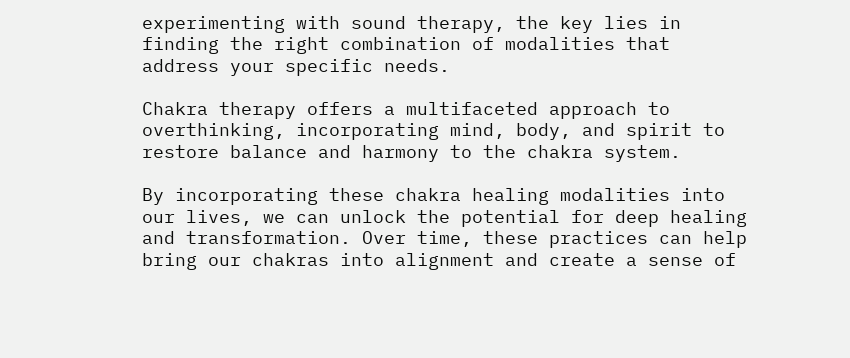experimenting with sound therapy, the key lies in finding the right combination of modalities that address your specific needs.

Chakra therapy offers a multifaceted approach to overthinking, incorporating mind, body, and spirit to restore balance and harmony to the chakra system.

By incorporating these chakra healing modalities into our lives, we can unlock the potential for deep healing and transformation. Over time, these practices can help bring our chakras into alignment and create a sense of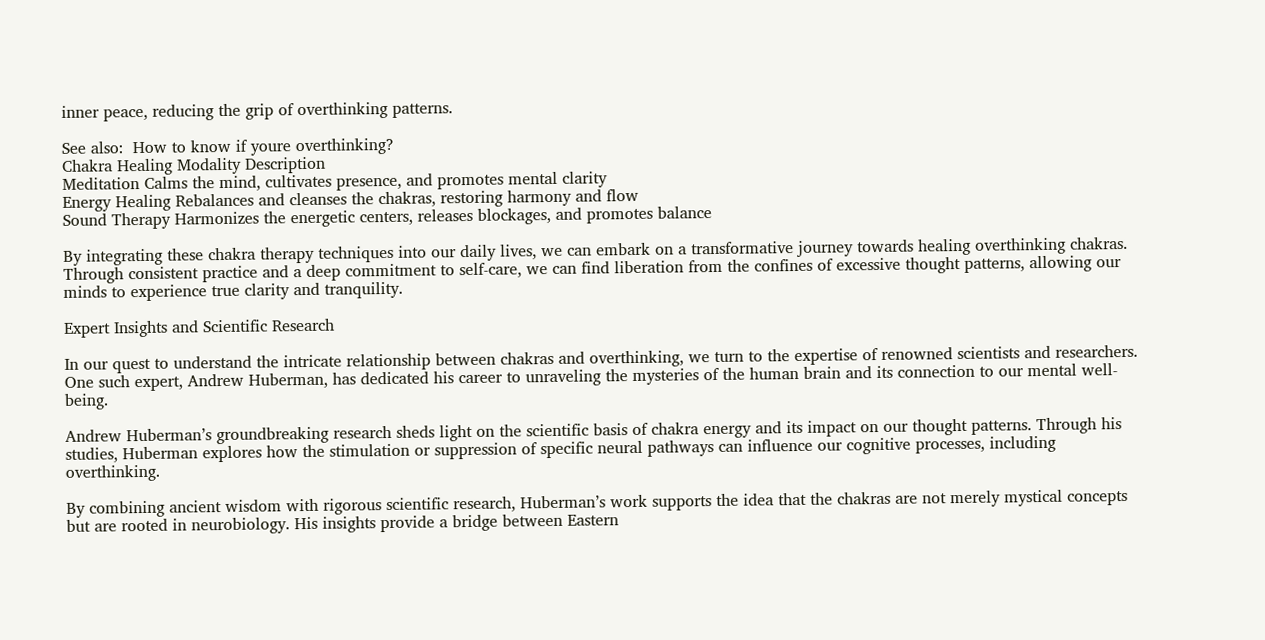inner peace, reducing the grip of overthinking patterns.

See also:  How to know if youre overthinking?
Chakra Healing Modality Description
Meditation Calms the mind, cultivates presence, and promotes mental clarity
Energy Healing Rebalances and cleanses the chakras, restoring harmony and flow
Sound Therapy Harmonizes the energetic centers, releases blockages, and promotes balance

By integrating these chakra therapy techniques into our daily lives, we can embark on a transformative journey towards healing overthinking chakras. Through consistent practice and a deep commitment to self-care, we can find liberation from the confines of excessive thought patterns, allowing our minds to experience true clarity and tranquility.

Expert Insights and Scientific Research

In our quest to understand the intricate relationship between chakras and overthinking, we turn to the expertise of renowned scientists and researchers. One such expert, Andrew Huberman, has dedicated his career to unraveling the mysteries of the human brain and its connection to our mental well-being.

Andrew Huberman’s groundbreaking research sheds light on the scientific basis of chakra energy and its impact on our thought patterns. Through his studies, Huberman explores how the stimulation or suppression of specific neural pathways can influence our cognitive processes, including overthinking.

By combining ancient wisdom with rigorous scientific research, Huberman’s work supports the idea that the chakras are not merely mystical concepts but are rooted in neurobiology. His insights provide a bridge between Eastern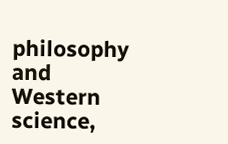philosophy and Western science,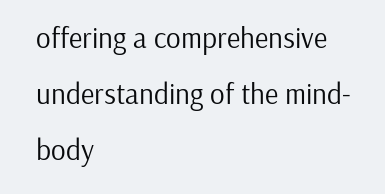offering a comprehensive understanding of the mind-body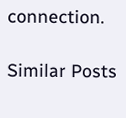connection.

Similar Posts